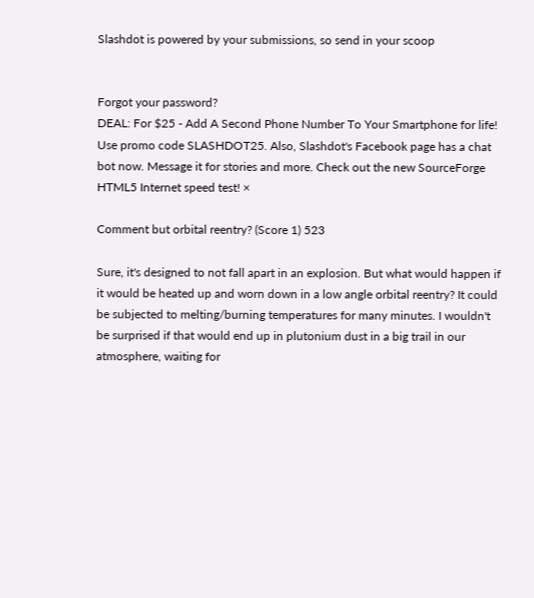Slashdot is powered by your submissions, so send in your scoop


Forgot your password?
DEAL: For $25 - Add A Second Phone Number To Your Smartphone for life! Use promo code SLASHDOT25. Also, Slashdot's Facebook page has a chat bot now. Message it for stories and more. Check out the new SourceForge HTML5 Internet speed test! ×

Comment but orbital reentry? (Score 1) 523

Sure, it's designed to not fall apart in an explosion. But what would happen if it would be heated up and worn down in a low angle orbital reentry? It could be subjected to melting/burning temperatures for many minutes. I wouldn't be surprised if that would end up in plutonium dust in a big trail in our atmosphere, waiting for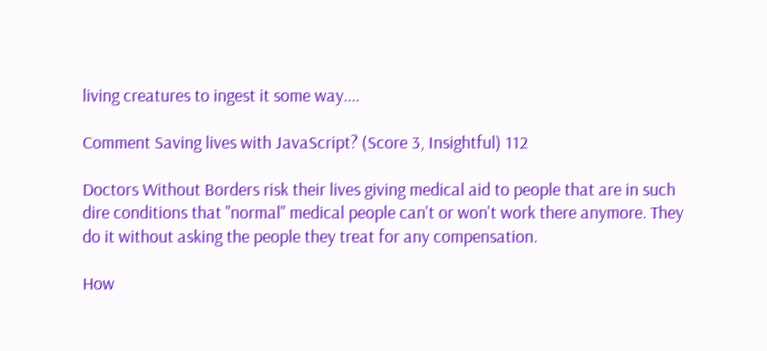living creatures to ingest it some way....

Comment Saving lives with JavaScript? (Score 3, Insightful) 112

Doctors Without Borders risk their lives giving medical aid to people that are in such dire conditions that "normal" medical people can't or won't work there anymore. They do it without asking the people they treat for any compensation.

How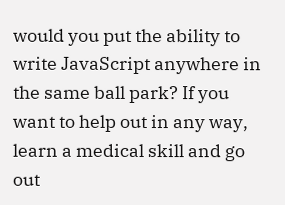would you put the ability to write JavaScript anywhere in the same ball park? If you want to help out in any way, learn a medical skill and go out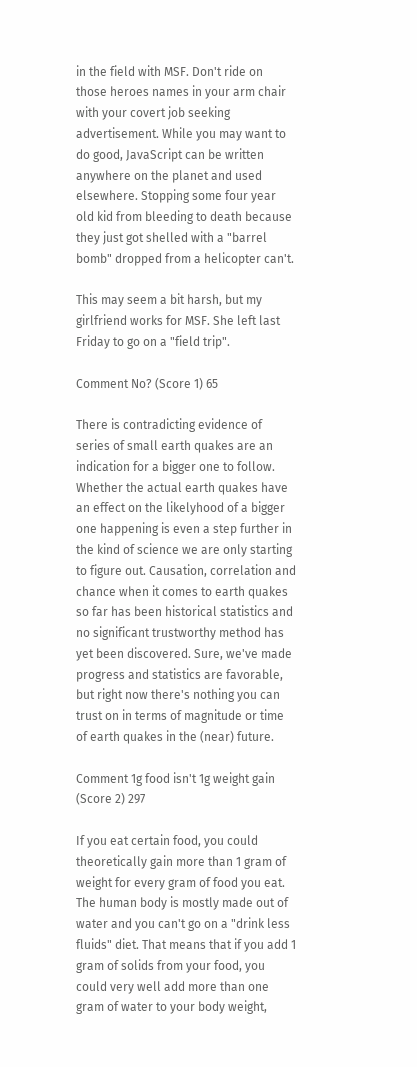in the field with MSF. Don't ride on those heroes names in your arm chair with your covert job seeking advertisement. While you may want to do good, JavaScript can be written anywhere on the planet and used elsewhere. Stopping some four year old kid from bleeding to death because they just got shelled with a "barrel bomb" dropped from a helicopter can't.

This may seem a bit harsh, but my girlfriend works for MSF. She left last Friday to go on a "field trip".

Comment No? (Score 1) 65

There is contradicting evidence of series of small earth quakes are an indication for a bigger one to follow. Whether the actual earth quakes have an effect on the likelyhood of a bigger one happening is even a step further in the kind of science we are only starting to figure out. Causation, correlation and chance when it comes to earth quakes so far has been historical statistics and no significant trustworthy method has yet been discovered. Sure, we've made progress and statistics are favorable, but right now there's nothing you can trust on in terms of magnitude or time of earth quakes in the (near) future.

Comment 1g food isn't 1g weight gain (Score 2) 297

If you eat certain food, you could theoretically gain more than 1 gram of weight for every gram of food you eat. The human body is mostly made out of water and you can't go on a "drink less fluids" diet. That means that if you add 1 gram of solids from your food, you could very well add more than one gram of water to your body weight,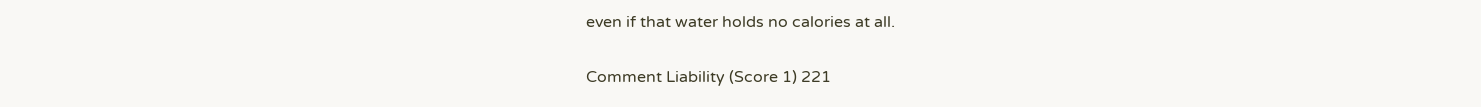even if that water holds no calories at all.

Comment Liability (Score 1) 221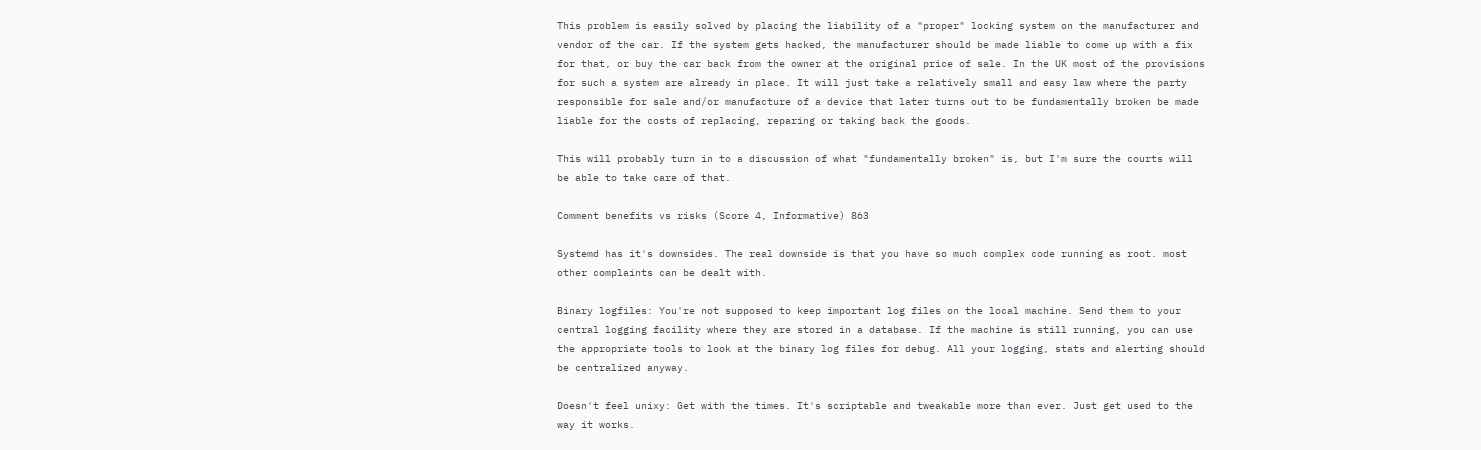This problem is easily solved by placing the liability of a "proper" locking system on the manufacturer and vendor of the car. If the system gets hacked, the manufacturer should be made liable to come up with a fix for that, or buy the car back from the owner at the original price of sale. In the UK most of the provisions for such a system are already in place. It will just take a relatively small and easy law where the party responsible for sale and/or manufacture of a device that later turns out to be fundamentally broken be made liable for the costs of replacing, reparing or taking back the goods.

This will probably turn in to a discussion of what "fundamentally broken" is, but I'm sure the courts will be able to take care of that.

Comment benefits vs risks (Score 4, Informative) 863

Systemd has it's downsides. The real downside is that you have so much complex code running as root. most other complaints can be dealt with.

Binary logfiles: You're not supposed to keep important log files on the local machine. Send them to your central logging facility where they are stored in a database. If the machine is still running, you can use the appropriate tools to look at the binary log files for debug. All your logging, stats and alerting should be centralized anyway.

Doesn't feel unixy: Get with the times. It's scriptable and tweakable more than ever. Just get used to the way it works.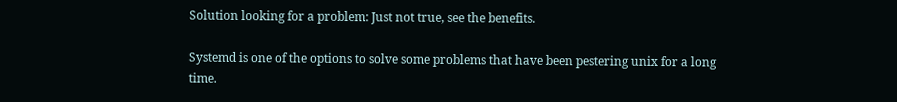Solution looking for a problem: Just not true, see the benefits.

Systemd is one of the options to solve some problems that have been pestering unix for a long time.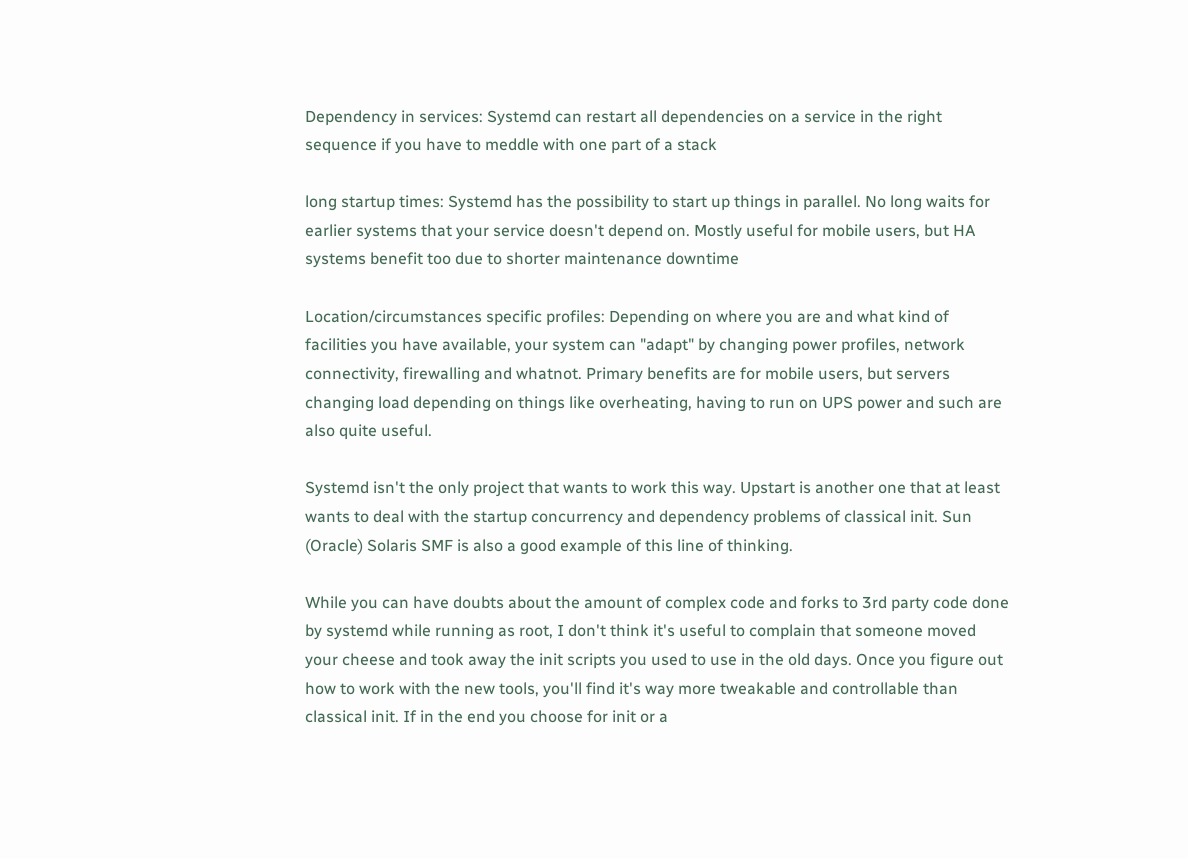Dependency in services: Systemd can restart all dependencies on a service in the right sequence if you have to meddle with one part of a stack

long startup times: Systemd has the possibility to start up things in parallel. No long waits for earlier systems that your service doesn't depend on. Mostly useful for mobile users, but HA systems benefit too due to shorter maintenance downtime

Location/circumstances specific profiles: Depending on where you are and what kind of facilities you have available, your system can "adapt" by changing power profiles, network connectivity, firewalling and whatnot. Primary benefits are for mobile users, but servers changing load depending on things like overheating, having to run on UPS power and such are also quite useful.

Systemd isn't the only project that wants to work this way. Upstart is another one that at least wants to deal with the startup concurrency and dependency problems of classical init. Sun (Oracle) Solaris SMF is also a good example of this line of thinking.

While you can have doubts about the amount of complex code and forks to 3rd party code done by systemd while running as root, I don't think it's useful to complain that someone moved your cheese and took away the init scripts you used to use in the old days. Once you figure out how to work with the new tools, you'll find it's way more tweakable and controllable than classical init. If in the end you choose for init or a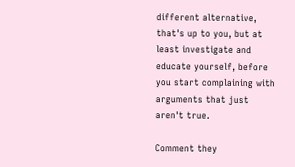different alternative, that's up to you, but at least investigate and educate yourself, before you start complaining with arguments that just aren't true.

Comment they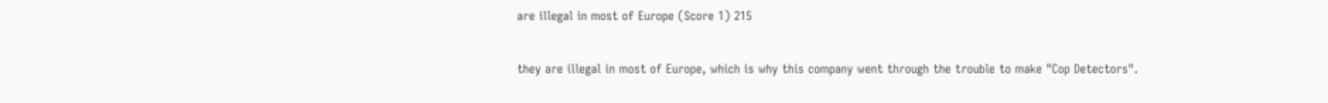are illegal in most of Europe (Score 1) 215

they are illegal in most of Europe, which is why this company went through the trouble to make "Cop Detectors".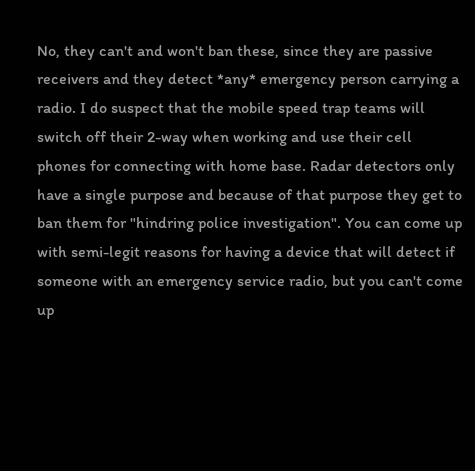No, they can't and won't ban these, since they are passive receivers and they detect *any* emergency person carrying a radio. I do suspect that the mobile speed trap teams will switch off their 2-way when working and use their cell phones for connecting with home base. Radar detectors only have a single purpose and because of that purpose they get to ban them for "hindring police investigation". You can come up with semi-legit reasons for having a device that will detect if someone with an emergency service radio, but you can't come up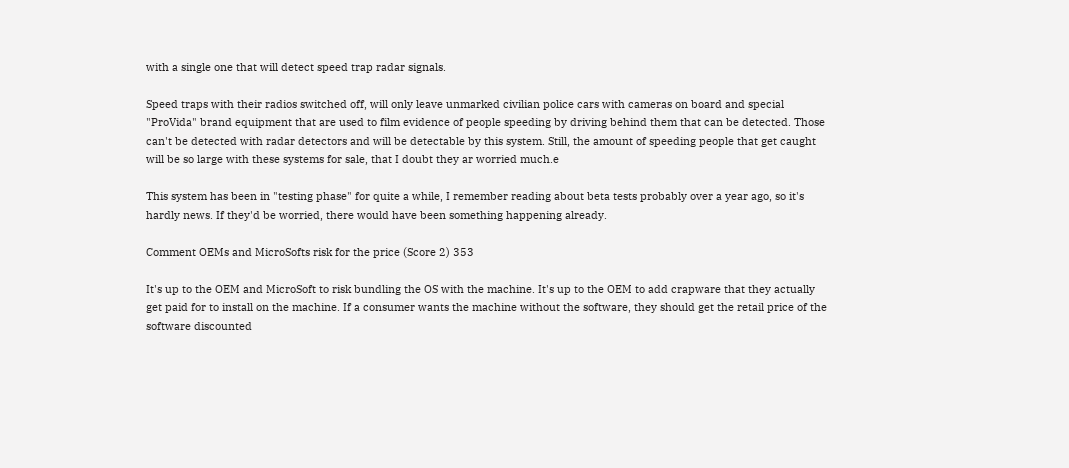with a single one that will detect speed trap radar signals.

Speed traps with their radios switched off, will only leave unmarked civilian police cars with cameras on board and special "ProVida" brand equipment that are used to film evidence of people speeding by driving behind them that can be detected. Those can't be detected with radar detectors and will be detectable by this system. Still, the amount of speeding people that get caught will be so large with these systems for sale, that I doubt they ar worried much.e

This system has been in "testing phase" for quite a while, I remember reading about beta tests probably over a year ago, so it's hardly news. If they'd be worried, there would have been something happening already.

Comment OEMs and MicroSofts risk for the price (Score 2) 353

It's up to the OEM and MicroSoft to risk bundling the OS with the machine. It's up to the OEM to add crapware that they actually get paid for to install on the machine. If a consumer wants the machine without the software, they should get the retail price of the software discounted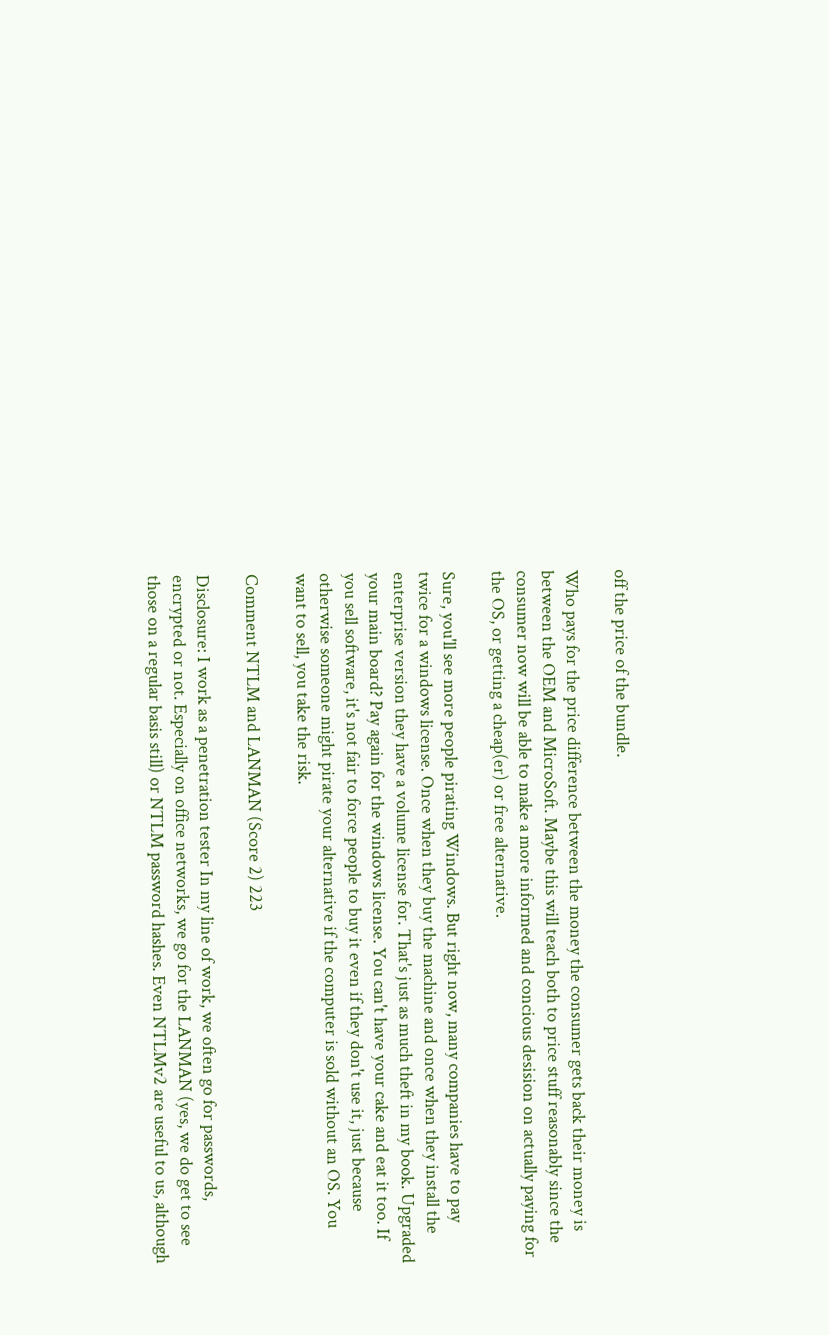off the price of the bundle.

Who pays for the price difference between the money the consumer gets back their money is between the OEM and MicroSoft. Maybe this will teach both to price stuff reasonably since the consumer now will be able to make a more informed and concious desision on actually paying for the OS, or getting a cheap(er) or free alternative.

Sure, you'll see more people pirating Windows. But right now, many companies have to pay twice for a windows license. Once when they buy the machine and once when they install the enterprise version they have a volume license for. That's just as much theft in my book. Upgraded your main board? Pay again for the windows license. You can't have your cake and eat it too. If you sell software, it's not fair to force people to buy it even if they don't use it, just because otherwise someone might pirate your alternative if the computer is sold without an OS. You want to sell, you take the risk.

Comment NTLM and LANMAN (Score 2) 223

Disclosure: I work as a penetration tester In my line of work, we often go for passwords, encrypted or not. Especially on office networks, we go for the LANMAN (yes, we do get to see those on a regular basis still) or NTLM password hashes. Even NTLMv2 are useful to us, although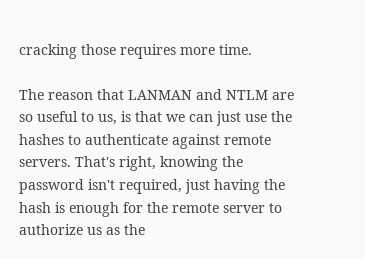cracking those requires more time.

The reason that LANMAN and NTLM are so useful to us, is that we can just use the hashes to authenticate against remote servers. That's right, knowing the password isn't required, just having the hash is enough for the remote server to authorize us as the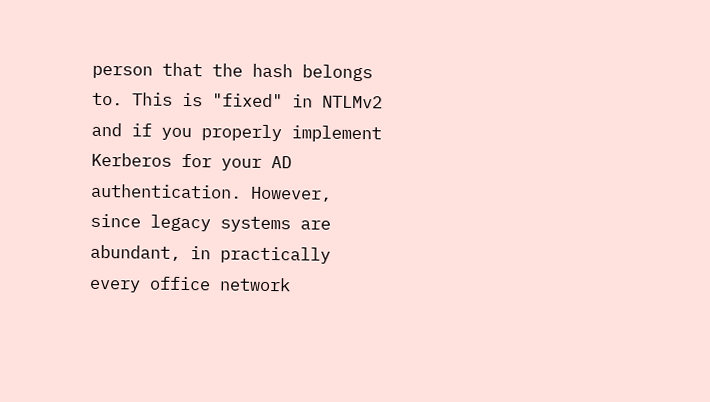person that the hash belongs to. This is "fixed" in NTLMv2 and if you properly implement Kerberos for your AD authentication. However, since legacy systems are abundant, in practically every office network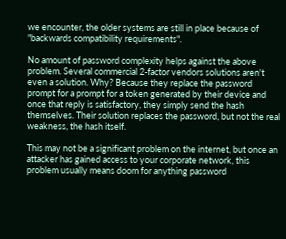we encounter, the older systems are still in place because of "backwards compatibility requirements".

No amount of password complexity helps against the above problem. Several commercial 2-factor vendors solutions aren't even a solution. Why? Because they replace the password prompt for a prompt for a token generated by their device and once that reply is satisfactory, they simply send the hash themselves. Their solution replaces the password, but not the real weakness, the hash itself.

This may not be a significant problem on the internet, but once an attacker has gained access to your corporate network, this problem usually means doom for anything password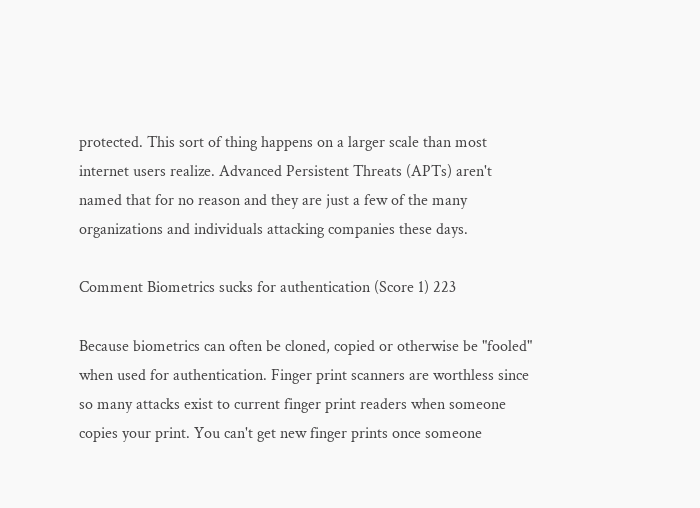protected. This sort of thing happens on a larger scale than most internet users realize. Advanced Persistent Threats (APTs) aren't named that for no reason and they are just a few of the many organizations and individuals attacking companies these days.

Comment Biometrics sucks for authentication (Score 1) 223

Because biometrics can often be cloned, copied or otherwise be "fooled" when used for authentication. Finger print scanners are worthless since so many attacks exist to current finger print readers when someone copies your print. You can't get new finger prints once someone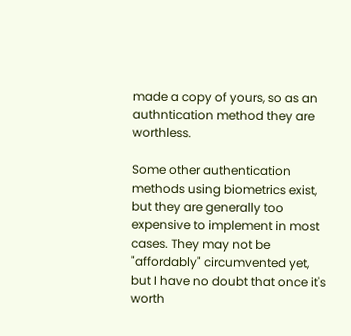made a copy of yours, so as an authntication method they are worthless.

Some other authentication methods using biometrics exist, but they are generally too expensive to implement in most cases. They may not be "affordably" circumvented yet, but I have no doubt that once it's worth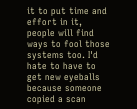it to put time and effort in it, people will find ways to fool those systems too. I'd hate to have to get new eyeballs because someone copied a scan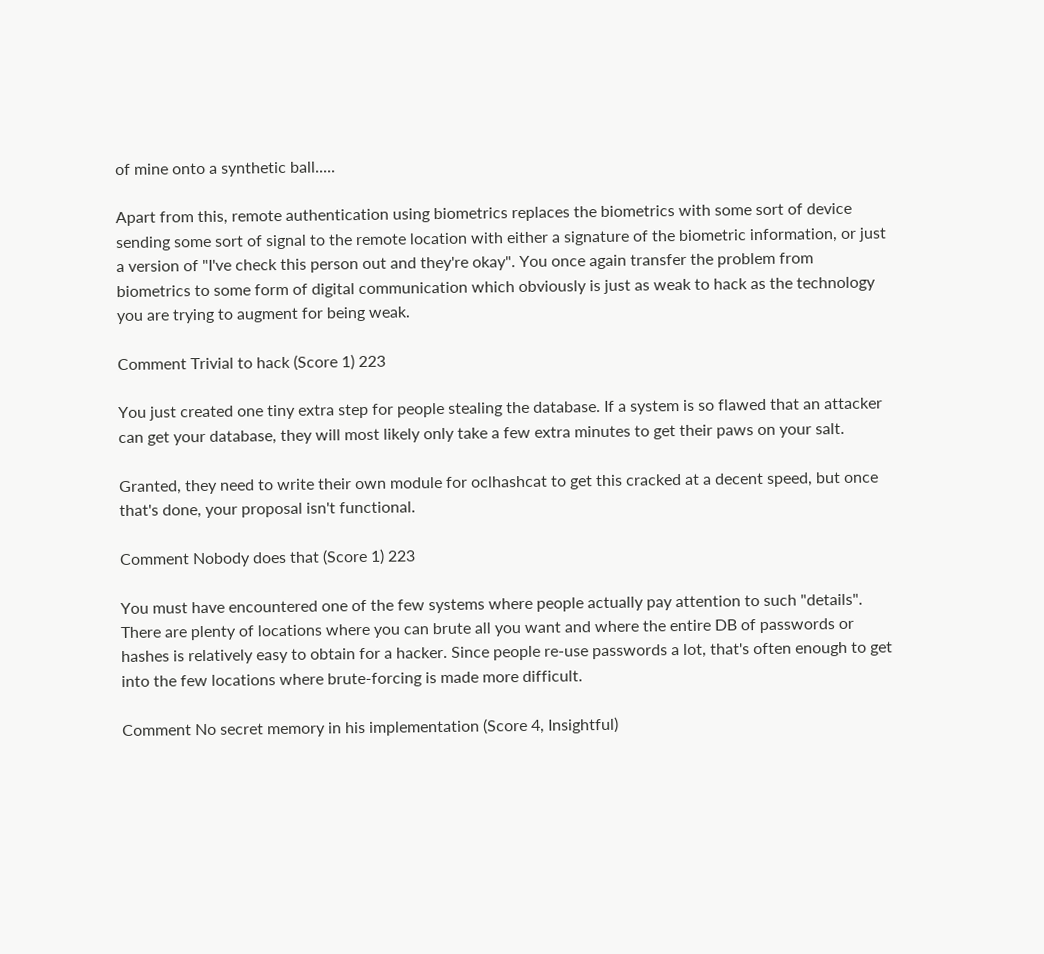of mine onto a synthetic ball.....

Apart from this, remote authentication using biometrics replaces the biometrics with some sort of device sending some sort of signal to the remote location with either a signature of the biometric information, or just a version of "I've check this person out and they're okay". You once again transfer the problem from biometrics to some form of digital communication which obviously is just as weak to hack as the technology you are trying to augment for being weak.

Comment Trivial to hack (Score 1) 223

You just created one tiny extra step for people stealing the database. If a system is so flawed that an attacker can get your database, they will most likely only take a few extra minutes to get their paws on your salt.

Granted, they need to write their own module for oclhashcat to get this cracked at a decent speed, but once that's done, your proposal isn't functional.

Comment Nobody does that (Score 1) 223

You must have encountered one of the few systems where people actually pay attention to such "details". There are plenty of locations where you can brute all you want and where the entire DB of passwords or hashes is relatively easy to obtain for a hacker. Since people re-use passwords a lot, that's often enough to get into the few locations where brute-forcing is made more difficult.

Comment No secret memory in his implementation (Score 4, Insightful)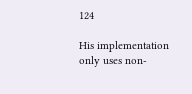124

His implementation only uses non-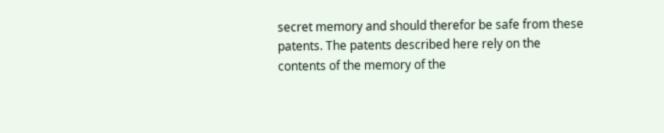secret memory and should therefor be safe from these patents. The patents described here rely on the contents of the memory of the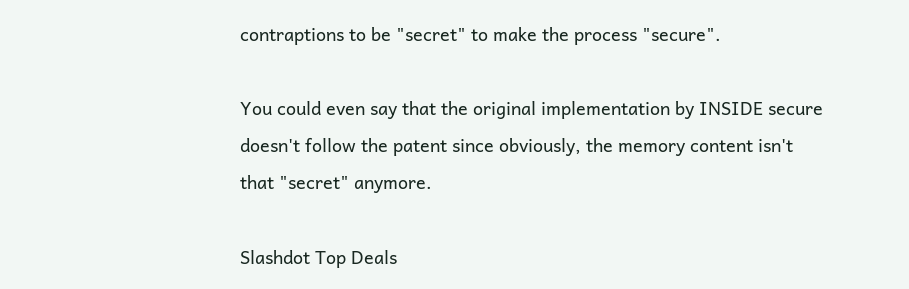contraptions to be "secret" to make the process "secure".

You could even say that the original implementation by INSIDE secure doesn't follow the patent since obviously, the memory content isn't that "secret" anymore.

Slashdot Top Deals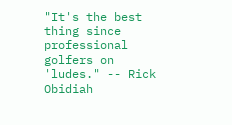"It's the best thing since professional golfers on 'ludes." -- Rick Obidiah